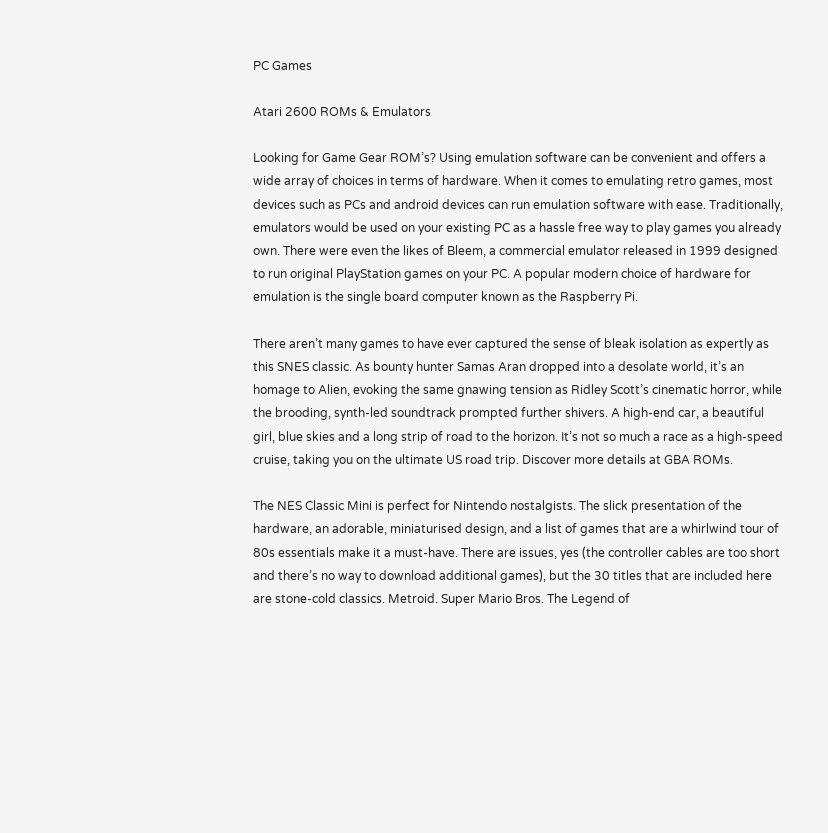PC Games

Atari 2600 ROMs & Emulators

Looking for Game Gear ROM’s? Using emulation software can be convenient and offers a wide array of choices in terms of hardware. When it comes to emulating retro games, most devices such as PCs and android devices can run emulation software with ease. Traditionally, emulators would be used on your existing PC as a hassle free way to play games you already own. There were even the likes of Bleem, a commercial emulator released in 1999 designed to run original PlayStation games on your PC. A popular modern choice of hardware for emulation is the single board computer known as the Raspberry Pi.

There aren’t many games to have ever captured the sense of bleak isolation as expertly as this SNES classic. As bounty hunter Samas Aran dropped into a desolate world, it’s an homage to Alien, evoking the same gnawing tension as Ridley Scott’s cinematic horror, while the brooding, synth-led soundtrack prompted further shivers. A high-end car, a beautiful girl, blue skies and a long strip of road to the horizon. It’s not so much a race as a high-speed cruise, taking you on the ultimate US road trip. Discover more details at GBA ROMs.

The NES Classic Mini is perfect for Nintendo nostalgists. The slick presentation of the hardware, an adorable, miniaturised design, and a list of games that are a whirlwind tour of 80s essentials make it a must-have. There are issues, yes (the controller cables are too short and there’s no way to download additional games), but the 30 titles that are included here are stone-cold classics. Metroid. Super Mario Bros. The Legend of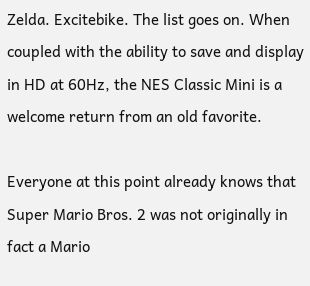Zelda. Excitebike. The list goes on. When coupled with the ability to save and display in HD at 60Hz, the NES Classic Mini is a welcome return from an old favorite.

Everyone at this point already knows that Super Mario Bros. 2 was not originally in fact a Mario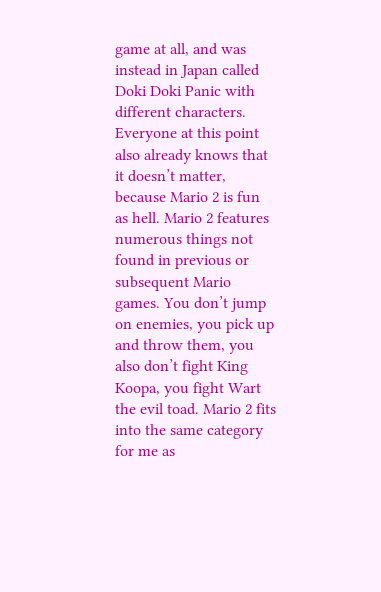game at all, and was instead in Japan called Doki Doki Panic with different characters. Everyone at this point also already knows that it doesn’t matter, because Mario 2 is fun as hell. Mario 2 features numerous things not found in previous or subsequent Mario games. You don’t jump on enemies, you pick up and throw them, you also don’t fight King Koopa, you fight Wart the evil toad. Mario 2 fits into the same category for me as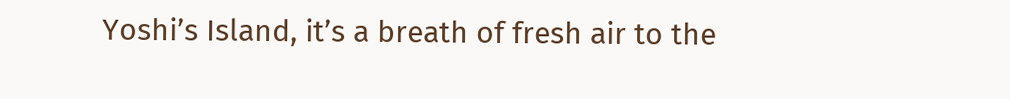Yoshi’s Island, it’s a breath of fresh air to the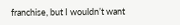franchise, but I wouldn’t want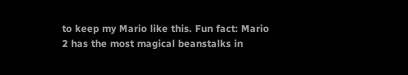to keep my Mario like this. Fun fact: Mario 2 has the most magical beanstalks in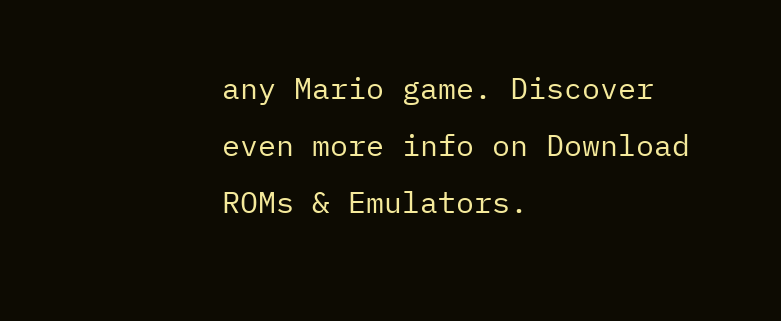any Mario game. Discover even more info on Download ROMs & Emulators.